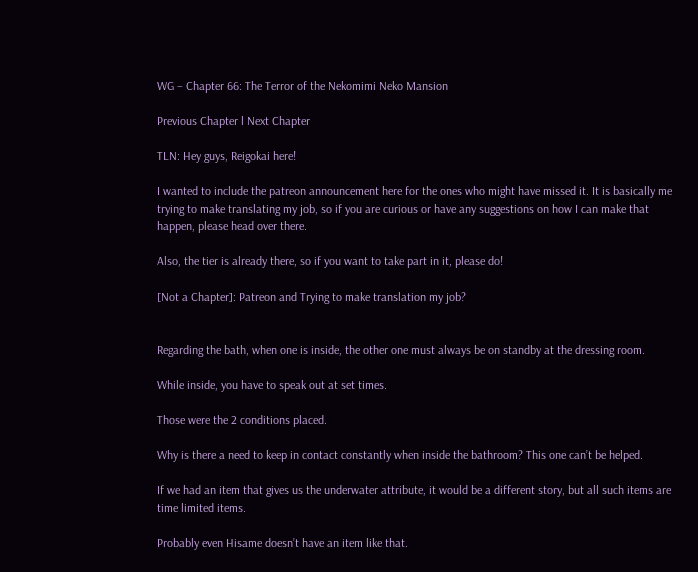WG – Chapter 66: The Terror of the Nekomimi Neko Mansion

Previous Chapter l Next Chapter

TLN: Hey guys, Reigokai here!

I wanted to include the patreon announcement here for the ones who might have missed it. It is basically me trying to make translating my job, so if you are curious or have any suggestions on how I can make that happen, please head over there.

Also, the tier is already there, so if you want to take part in it, please do!

[Not a Chapter]: Patreon and Trying to make translation my job?


Regarding the bath, when one is inside, the other one must always be on standby at the dressing room.

While inside, you have to speak out at set times.

Those were the 2 conditions placed.

Why is there a need to keep in contact constantly when inside the bathroom? This one can’t be helped.

If we had an item that gives us the underwater attribute, it would be a different story, but all such items are time limited items.

Probably even Hisame doesn’t have an item like that.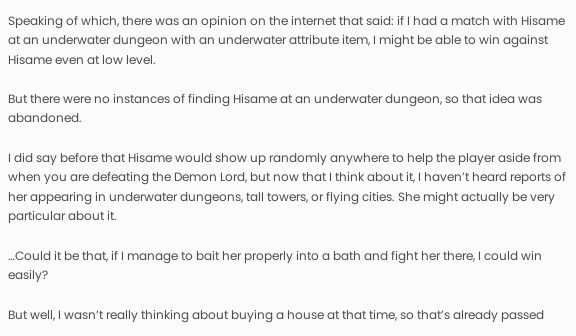Speaking of which, there was an opinion on the internet that said: if I had a match with Hisame at an underwater dungeon with an underwater attribute item, I might be able to win against Hisame even at low level.

But there were no instances of finding Hisame at an underwater dungeon, so that idea was abandoned.

I did say before that Hisame would show up randomly anywhere to help the player aside from when you are defeating the Demon Lord, but now that I think about it, I haven’t heard reports of her appearing in underwater dungeons, tall towers, or flying cities. She might actually be very particular about it.

…Could it be that, if I manage to bait her properly into a bath and fight her there, I could win easily?

But well, I wasn’t really thinking about buying a house at that time, so that’s already passed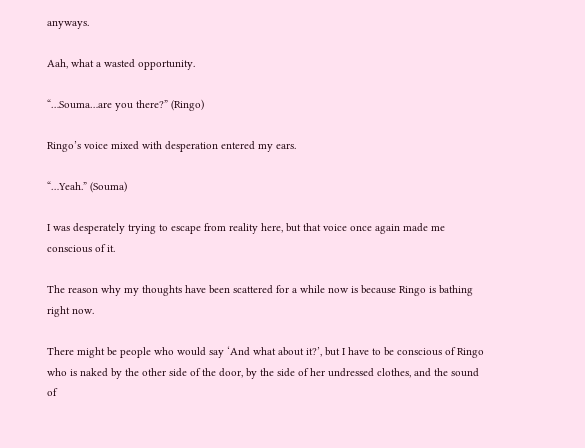anyways.

Aah, what a wasted opportunity.

“…Souma…are you there?” (Ringo)

Ringo’s voice mixed with desperation entered my ears.

“…Yeah.” (Souma)

I was desperately trying to escape from reality here, but that voice once again made me conscious of it.

The reason why my thoughts have been scattered for a while now is because Ringo is bathing right now.

There might be people who would say ‘And what about it?’, but I have to be conscious of Ringo who is naked by the other side of the door, by the side of her undressed clothes, and the sound of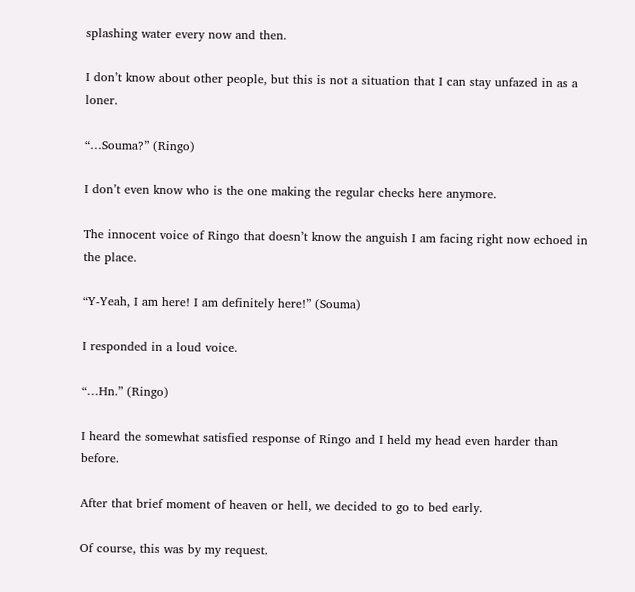splashing water every now and then.

I don’t know about other people, but this is not a situation that I can stay unfazed in as a loner.

“…Souma?” (Ringo)

I don’t even know who is the one making the regular checks here anymore.

The innocent voice of Ringo that doesn’t know the anguish I am facing right now echoed in the place.

“Y-Yeah, I am here! I am definitely here!” (Souma)

I responded in a loud voice.

“…Hn.” (Ringo)

I heard the somewhat satisfied response of Ringo and I held my head even harder than before.

After that brief moment of heaven or hell, we decided to go to bed early.

Of course, this was by my request.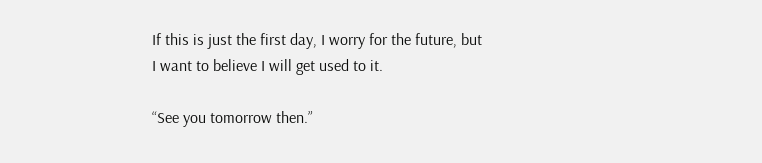If this is just the first day, I worry for the future, but I want to believe I will get used to it.

“See you tomorrow then.”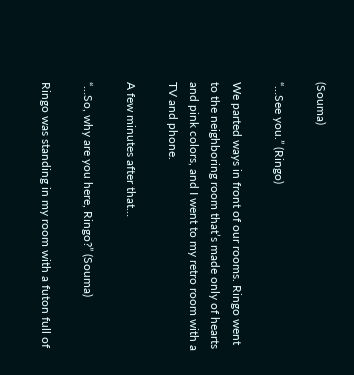(Souma)

“…See you.” (Ringo)

We parted ways in front of our rooms. Ringo went to the neighboring room that’s made only of hearts and pink colors, and I went to my retro room with a TV and phone.

A few minutes after that…

“…So, why are you here, Ringo?” (Souma)

Ringo was standing in my room with a futon full of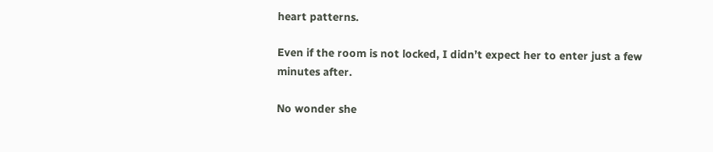heart patterns.

Even if the room is not locked, I didn’t expect her to enter just a few minutes after.

No wonder she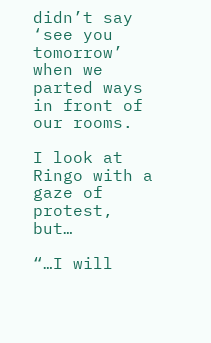didn’t say ‘see you tomorrow’ when we parted ways in front of our rooms.

I look at Ringo with a gaze of protest, but…

“…I will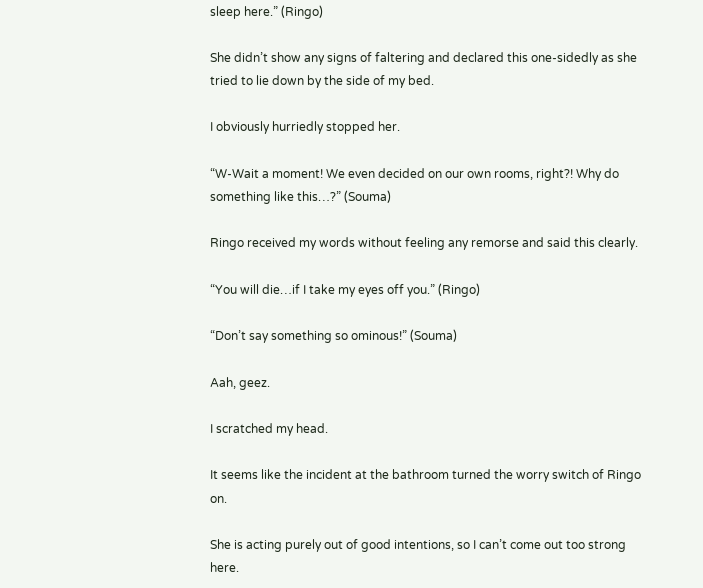sleep here.” (Ringo)

She didn’t show any signs of faltering and declared this one-sidedly as she tried to lie down by the side of my bed.

I obviously hurriedly stopped her.

“W-Wait a moment! We even decided on our own rooms, right?! Why do something like this…?” (Souma)

Ringo received my words without feeling any remorse and said this clearly.

“You will die…if I take my eyes off you.” (Ringo)

“Don’t say something so ominous!” (Souma)

Aah, geez.

I scratched my head.

It seems like the incident at the bathroom turned the worry switch of Ringo on.

She is acting purely out of good intentions, so I can’t come out too strong here.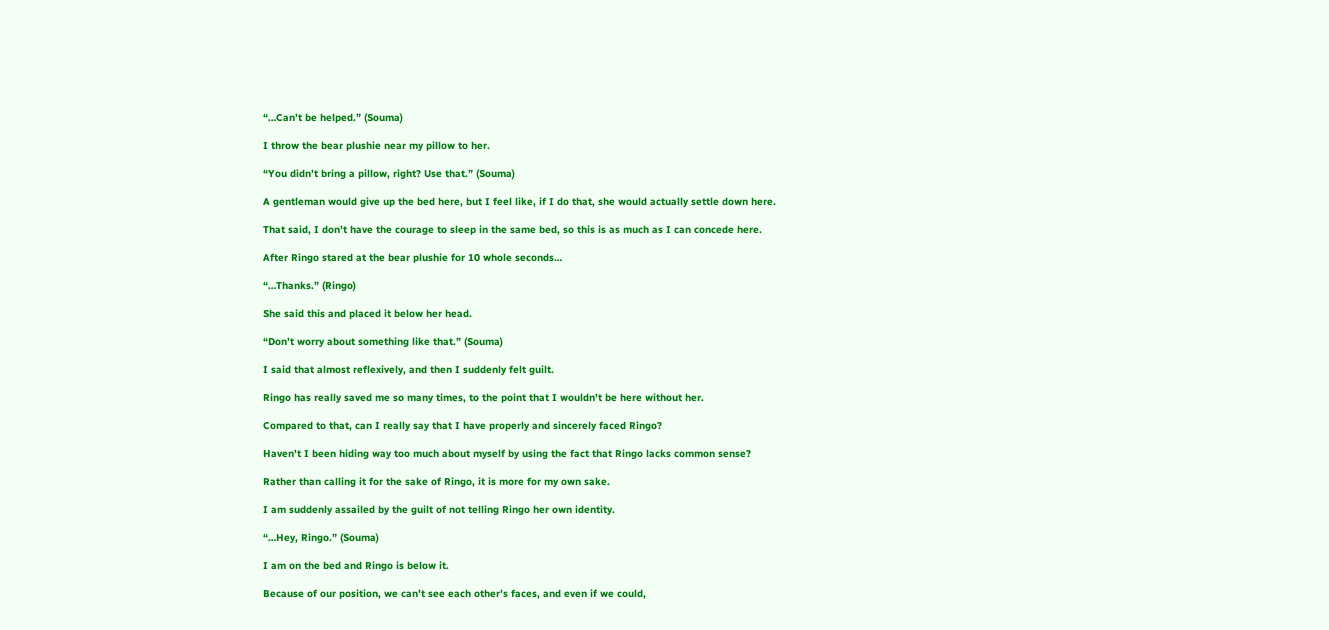“…Can’t be helped.” (Souma)

I throw the bear plushie near my pillow to her.

“You didn’t bring a pillow, right? Use that.” (Souma)

A gentleman would give up the bed here, but I feel like, if I do that, she would actually settle down here.

That said, I don’t have the courage to sleep in the same bed, so this is as much as I can concede here.

After Ringo stared at the bear plushie for 10 whole seconds…

“…Thanks.” (Ringo)

She said this and placed it below her head.

“Don’t worry about something like that.” (Souma)

I said that almost reflexively, and then I suddenly felt guilt.

Ringo has really saved me so many times, to the point that I wouldn’t be here without her.

Compared to that, can I really say that I have properly and sincerely faced Ringo?

Haven’t I been hiding way too much about myself by using the fact that Ringo lacks common sense?

Rather than calling it for the sake of Ringo, it is more for my own sake.

I am suddenly assailed by the guilt of not telling Ringo her own identity.

“…Hey, Ringo.” (Souma)

I am on the bed and Ringo is below it.

Because of our position, we can’t see each other’s faces, and even if we could,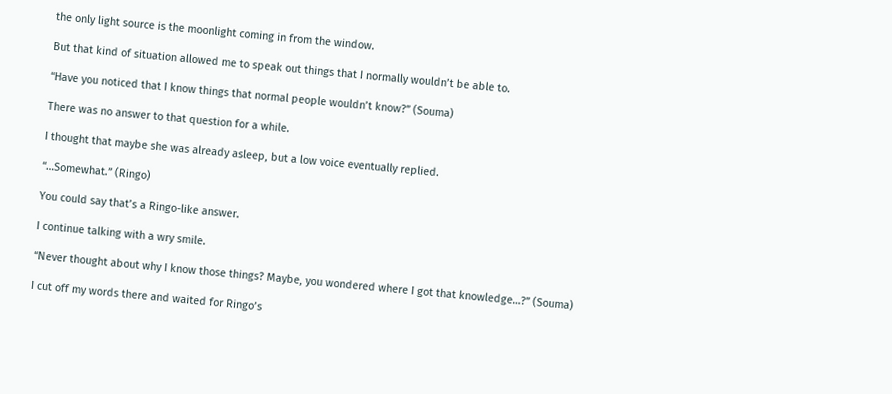the only light source is the moonlight coming in from the window.

But that kind of situation allowed me to speak out things that I normally wouldn’t be able to.

“Have you noticed that I know things that normal people wouldn’t know?” (Souma)

There was no answer to that question for a while.

I thought that maybe she was already asleep, but a low voice eventually replied.

“…Somewhat.” (Ringo)

You could say that’s a Ringo-like answer.

I continue talking with a wry smile.

“Never thought about why I know those things? Maybe, you wondered where I got that knowledge…?” (Souma)

I cut off my words there and waited for Ringo’s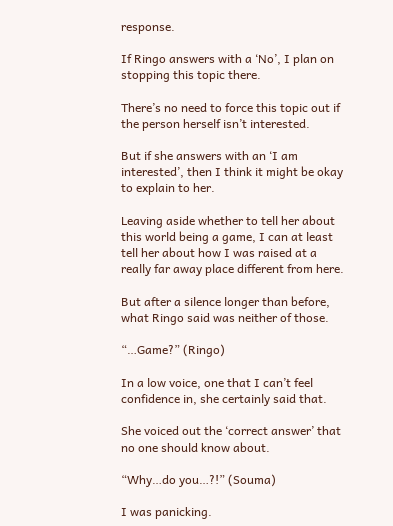response.

If Ringo answers with a ‘No’, I plan on stopping this topic there.

There’s no need to force this topic out if the person herself isn’t interested.

But if she answers with an ‘I am interested’, then I think it might be okay to explain to her.

Leaving aside whether to tell her about this world being a game, I can at least tell her about how I was raised at a really far away place different from here.

But after a silence longer than before, what Ringo said was neither of those.

“…Game?” (Ringo)

In a low voice, one that I can’t feel confidence in, she certainly said that.

She voiced out the ‘correct answer’ that no one should know about.

“Why…do you…?!” (Souma)

I was panicking.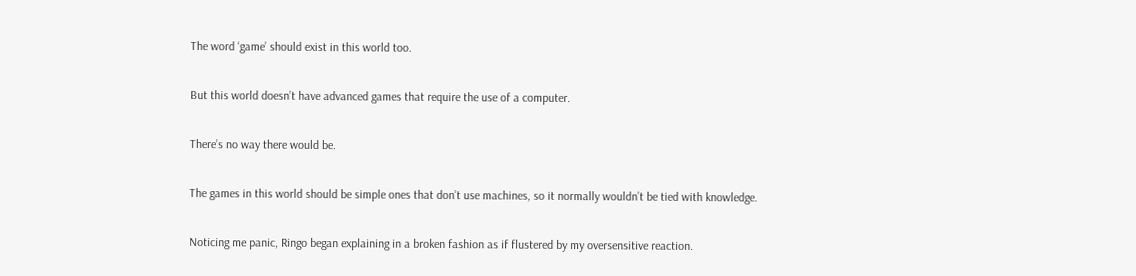The word ‘game’ should exist in this world too.

But this world doesn’t have advanced games that require the use of a computer.

There’s no way there would be.

The games in this world should be simple ones that don’t use machines, so it normally wouldn’t be tied with knowledge.

Noticing me panic, Ringo began explaining in a broken fashion as if flustered by my oversensitive reaction.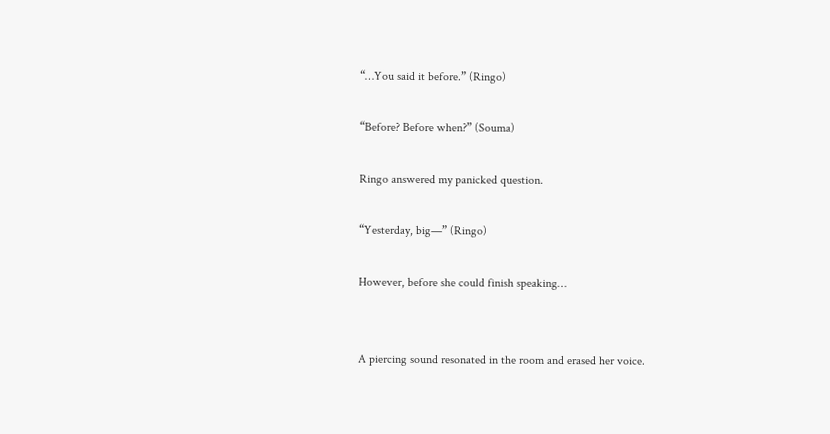“…You said it before.” (Ringo)

“Before? Before when?” (Souma)

Ringo answered my panicked question.

“Yesterday, big—” (Ringo)

However, before she could finish speaking…


A piercing sound resonated in the room and erased her voice.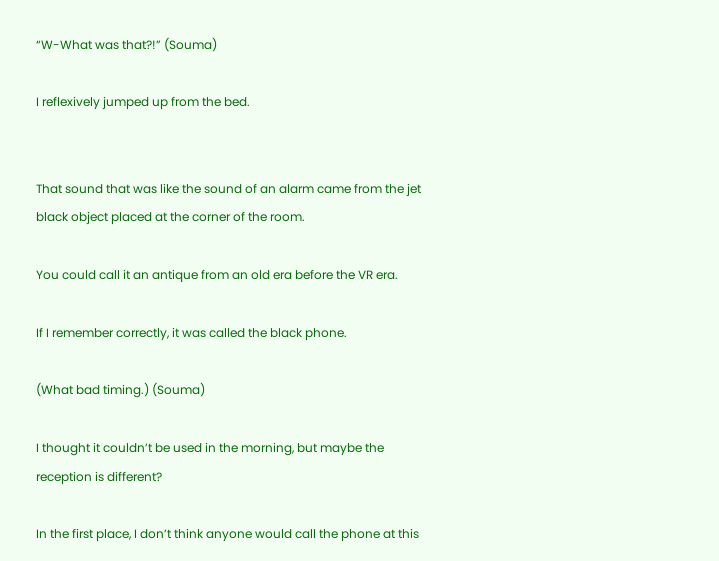“W-What was that?!” (Souma)

I reflexively jumped up from the bed.


That sound that was like the sound of an alarm came from the jet black object placed at the corner of the room.

You could call it an antique from an old era before the VR era.

If I remember correctly, it was called the black phone.

(What bad timing.) (Souma)

I thought it couldn’t be used in the morning, but maybe the reception is different?

In the first place, I don’t think anyone would call the phone at this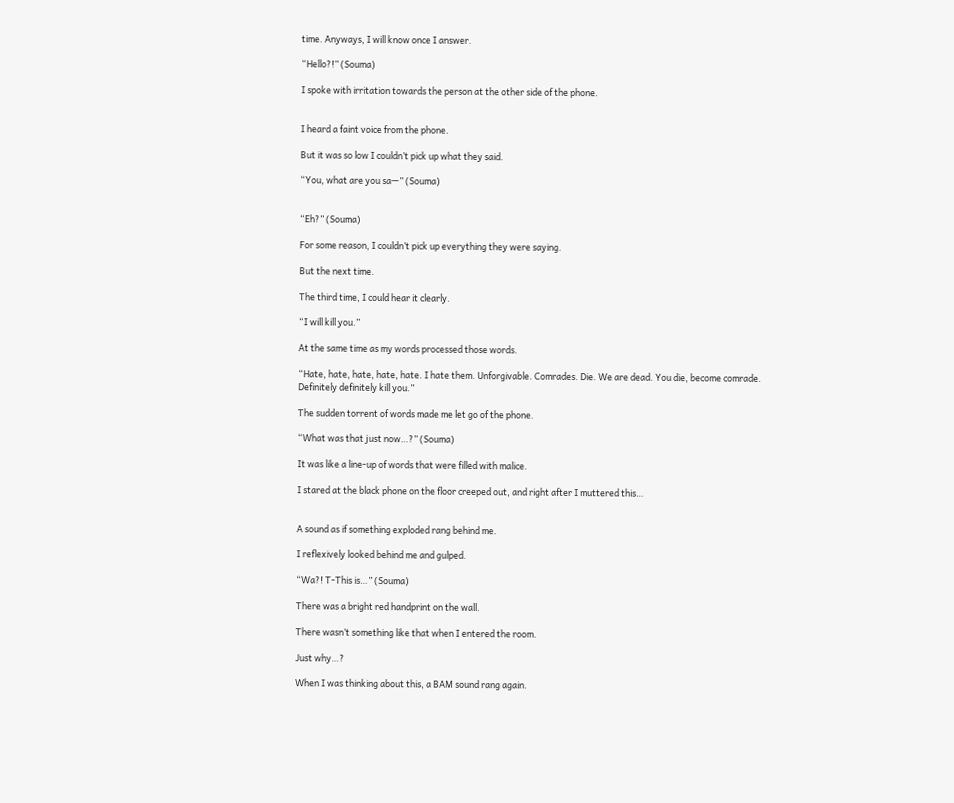time. Anyways, I will know once I answer.

“Hello?!” (Souma)

I spoke with irritation towards the person at the other side of the phone.


I heard a faint voice from the phone.

But it was so low I couldn’t pick up what they said.

“You, what are you sa—” (Souma)


“Eh?” (Souma)

For some reason, I couldn’t pick up everything they were saying.

But the next time.

The third time, I could hear it clearly.

“I will kill you.”

At the same time as my words processed those words.

“Hate, hate, hate, hate, hate. I hate them. Unforgivable. Comrades. Die. We are dead. You die, become comrade. Definitely definitely kill you.”

The sudden torrent of words made me let go of the phone.

“What was that just now…?” (Souma)

It was like a line-up of words that were filled with malice.

I stared at the black phone on the floor creeped out, and right after I muttered this…


A sound as if something exploded rang behind me.

I reflexively looked behind me and gulped.

“Wa?! T-This is…” (Souma)

There was a bright red handprint on the wall.

There wasn’t something like that when I entered the room.

Just why…?

When I was thinking about this, a BAM sound rang again.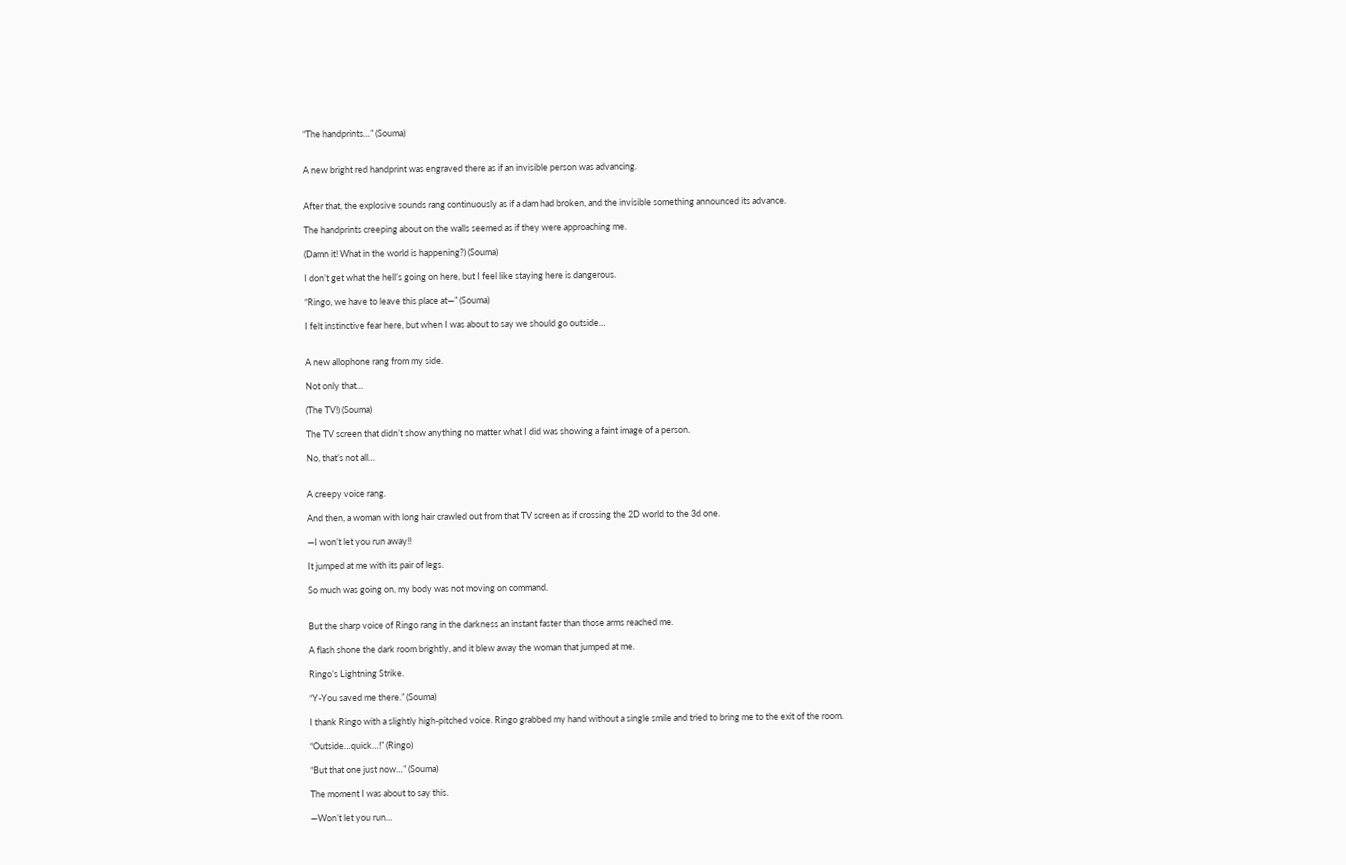“The handprints…” (Souma)


A new bright red handprint was engraved there as if an invisible person was advancing.


After that, the explosive sounds rang continuously as if a dam had broken, and the invisible something announced its advance.

The handprints creeping about on the walls seemed as if they were approaching me.

(Damn it! What in the world is happening?) (Souma)

I don’t get what the hell’s going on here, but I feel like staying here is dangerous.

“Ringo, we have to leave this place at—” (Souma)

I felt instinctive fear here, but when I was about to say we should go outside…


A new allophone rang from my side.

Not only that…

(The TV!) (Souma)

The TV screen that didn’t show anything no matter what I did was showing a faint image of a person.

No, that’s not all…


A creepy voice rang.

And then, a woman with long hair crawled out from that TV screen as if crossing the 2D world to the 3d one.

—I won’t let you run away!!

It jumped at me with its pair of legs.

So much was going on, my body was not moving on command.


But the sharp voice of Ringo rang in the darkness an instant faster than those arms reached me.

A flash shone the dark room brightly, and it blew away the woman that jumped at me.

Ringo’s Lightning Strike.

“Y-You saved me there.” (Souma)

I thank Ringo with a slightly high-pitched voice. Ringo grabbed my hand without a single smile and tried to bring me to the exit of the room.

“Outside…quick…!” (Ringo)

“But that one just now…” (Souma)

The moment I was about to say this.

—Won’t let you run…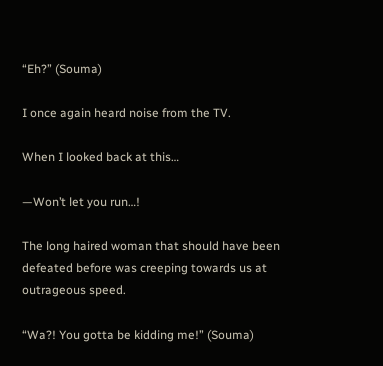“Eh?” (Souma)

I once again heard noise from the TV.

When I looked back at this…

—Won’t let you run…!

The long haired woman that should have been defeated before was creeping towards us at outrageous speed.

“Wa?! You gotta be kidding me!” (Souma)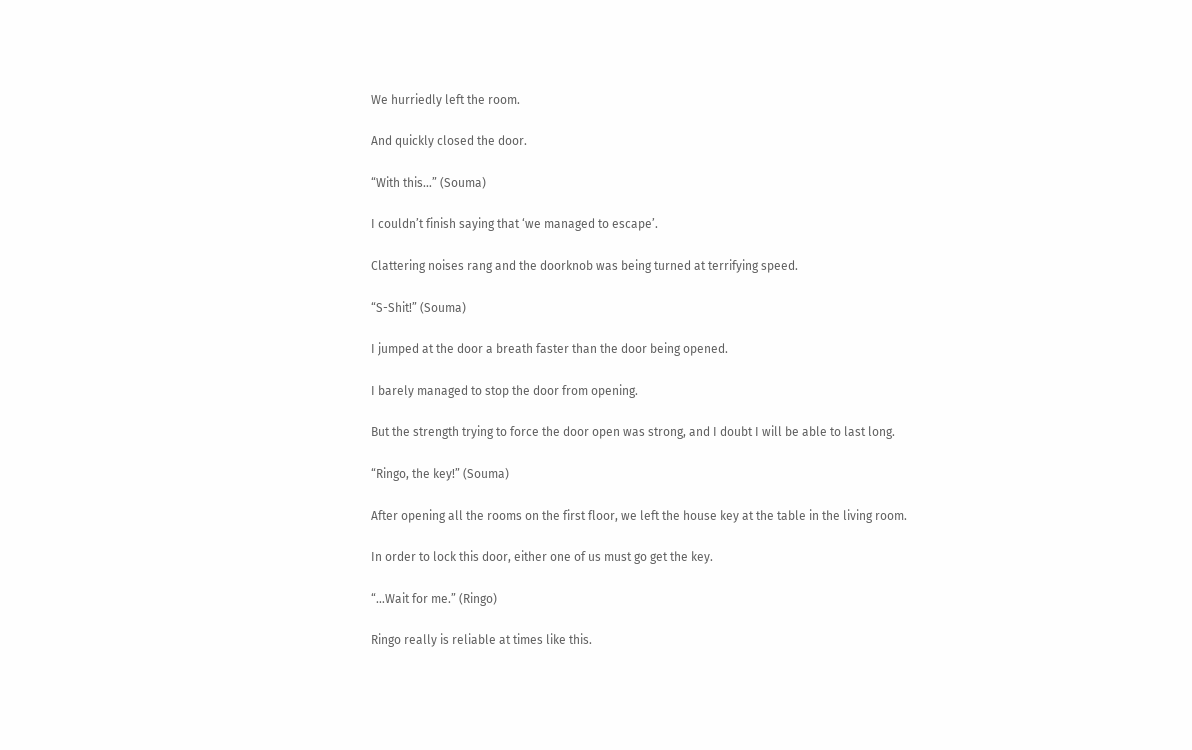We hurriedly left the room.

And quickly closed the door.

“With this…” (Souma)

I couldn’t finish saying that ‘we managed to escape’.

Clattering noises rang and the doorknob was being turned at terrifying speed.

“S-Shit!” (Souma)

I jumped at the door a breath faster than the door being opened.

I barely managed to stop the door from opening.

But the strength trying to force the door open was strong, and I doubt I will be able to last long.

“Ringo, the key!” (Souma)

After opening all the rooms on the first floor, we left the house key at the table in the living room.

In order to lock this door, either one of us must go get the key.

“…Wait for me.” (Ringo)

Ringo really is reliable at times like this.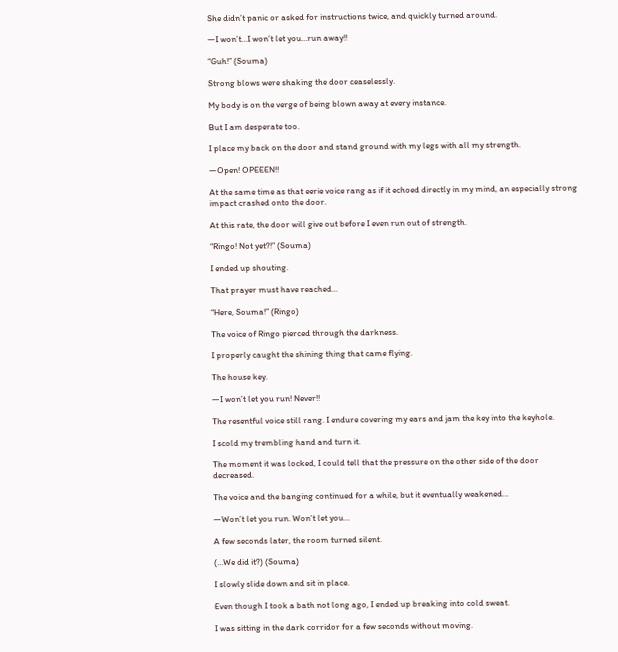She didn’t panic or asked for instructions twice, and quickly turned around.

—I won’t…I won’t let you…run away!!

“Guh!” (Souma)

Strong blows were shaking the door ceaselessly.

My body is on the verge of being blown away at every instance.

But I am desperate too.

I place my back on the door and stand ground with my legs with all my strength.

—Open! OPEEEN!!

At the same time as that eerie voice rang as if it echoed directly in my mind, an especially strong impact crashed onto the door.

At this rate, the door will give out before I even run out of strength.

“Ringo! Not yet?!” (Souma)

I ended up shouting.

That prayer must have reached…

“Here, Souma!” (Ringo)

The voice of Ringo pierced through the darkness.

I properly caught the shining thing that came flying.

The house key.

—I won’t let you run! Never!!

The resentful voice still rang. I endure covering my ears and jam the key into the keyhole.

I scold my trembling hand and turn it.

The moment it was locked, I could tell that the pressure on the other side of the door decreased.

The voice and the banging continued for a while, but it eventually weakened…

—Won’t let you run. Won’t let you…

A few seconds later, the room turned silent.

(…We did it?) (Souma)

I slowly slide down and sit in place.

Even though I took a bath not long ago, I ended up breaking into cold sweat.

I was sitting in the dark corridor for a few seconds without moving.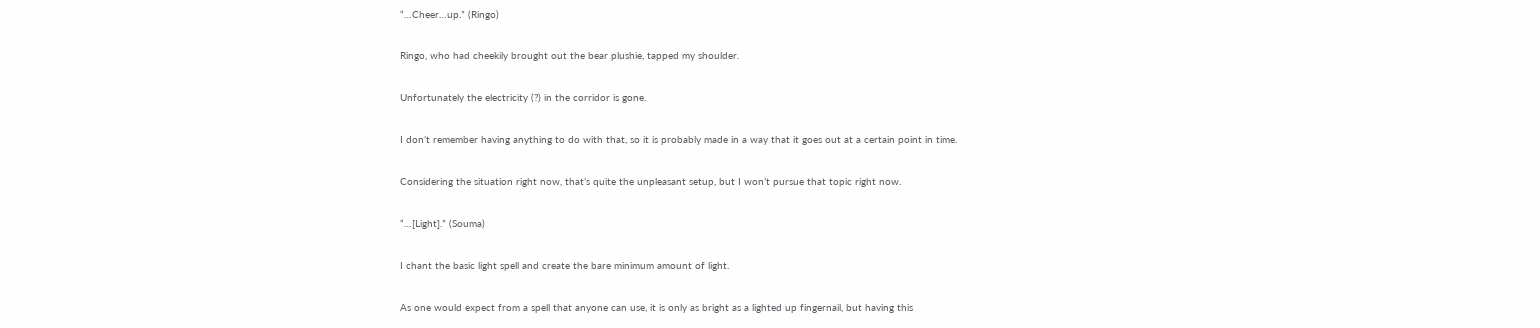“…Cheer…up.” (Ringo)

Ringo, who had cheekily brought out the bear plushie, tapped my shoulder.

Unfortunately the electricity (?) in the corridor is gone.

I don’t remember having anything to do with that, so it is probably made in a way that it goes out at a certain point in time.

Considering the situation right now, that’s quite the unpleasant setup, but I won’t pursue that topic right now.

“…[Light].” (Souma)

I chant the basic light spell and create the bare minimum amount of light.

As one would expect from a spell that anyone can use, it is only as bright as a lighted up fingernail, but having this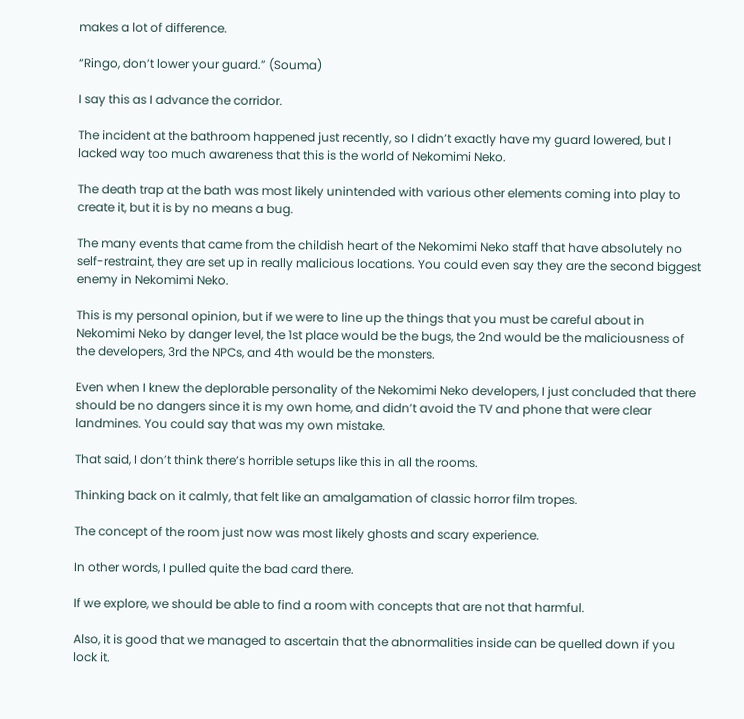makes a lot of difference.

“Ringo, don’t lower your guard.” (Souma)

I say this as I advance the corridor.

The incident at the bathroom happened just recently, so I didn’t exactly have my guard lowered, but I lacked way too much awareness that this is the world of Nekomimi Neko.

The death trap at the bath was most likely unintended with various other elements coming into play to create it, but it is by no means a bug.

The many events that came from the childish heart of the Nekomimi Neko staff that have absolutely no self-restraint, they are set up in really malicious locations. You could even say they are the second biggest enemy in Nekomimi Neko.

This is my personal opinion, but if we were to line up the things that you must be careful about in Nekomimi Neko by danger level, the 1st place would be the bugs, the 2nd would be the maliciousness of the developers, 3rd the NPCs, and 4th would be the monsters.

Even when I knew the deplorable personality of the Nekomimi Neko developers, I just concluded that there should be no dangers since it is my own home, and didn’t avoid the TV and phone that were clear landmines. You could say that was my own mistake.

That said, I don’t think there’s horrible setups like this in all the rooms.

Thinking back on it calmly, that felt like an amalgamation of classic horror film tropes.

The concept of the room just now was most likely ghosts and scary experience.

In other words, I pulled quite the bad card there.

If we explore, we should be able to find a room with concepts that are not that harmful.

Also, it is good that we managed to ascertain that the abnormalities inside can be quelled down if you lock it.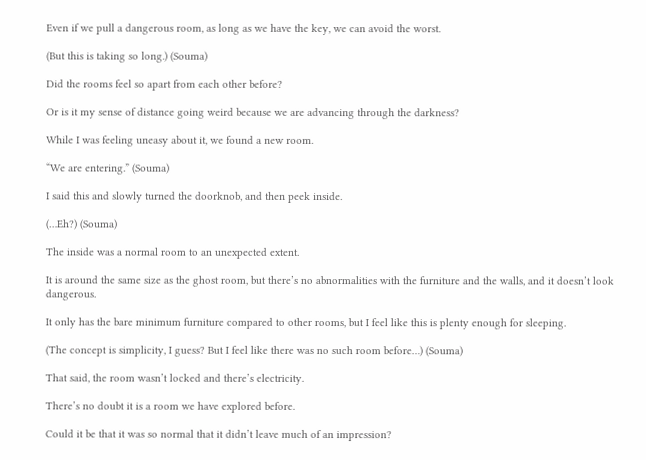Even if we pull a dangerous room, as long as we have the key, we can avoid the worst.

(But this is taking so long.) (Souma)

Did the rooms feel so apart from each other before?

Or is it my sense of distance going weird because we are advancing through the darkness?

While I was feeling uneasy about it, we found a new room.

“We are entering.” (Souma)

I said this and slowly turned the doorknob, and then peek inside.

(…Eh?) (Souma)

The inside was a normal room to an unexpected extent.

It is around the same size as the ghost room, but there’s no abnormalities with the furniture and the walls, and it doesn’t look dangerous.

It only has the bare minimum furniture compared to other rooms, but I feel like this is plenty enough for sleeping.

(The concept is simplicity, I guess? But I feel like there was no such room before…) (Souma)

That said, the room wasn’t locked and there’s electricity.

There’s no doubt it is a room we have explored before.

Could it be that it was so normal that it didn’t leave much of an impression?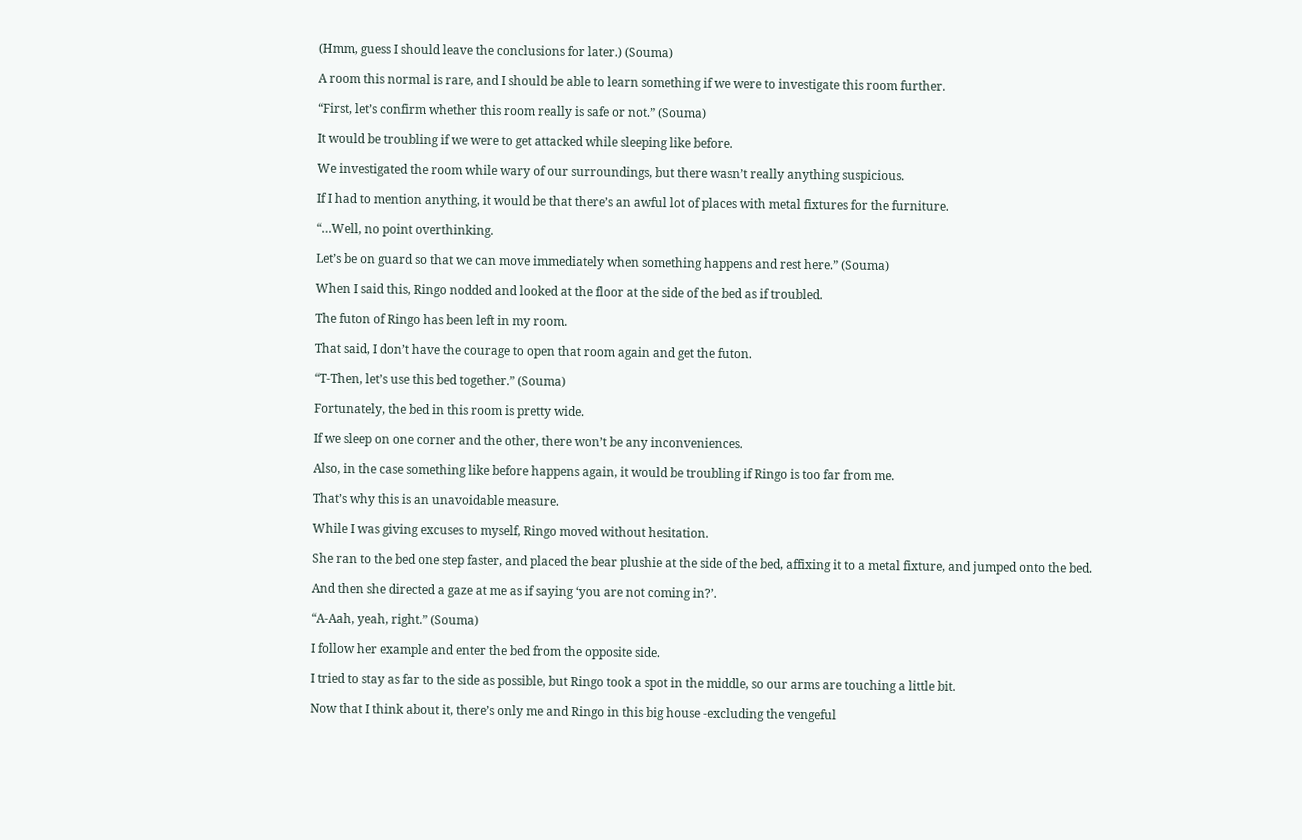(Hmm, guess I should leave the conclusions for later.) (Souma)

A room this normal is rare, and I should be able to learn something if we were to investigate this room further.

“First, let’s confirm whether this room really is safe or not.” (Souma)

It would be troubling if we were to get attacked while sleeping like before.

We investigated the room while wary of our surroundings, but there wasn’t really anything suspicious.

If I had to mention anything, it would be that there’s an awful lot of places with metal fixtures for the furniture.

“…Well, no point overthinking.

Let’s be on guard so that we can move immediately when something happens and rest here.” (Souma)

When I said this, Ringo nodded and looked at the floor at the side of the bed as if troubled.

The futon of Ringo has been left in my room.

That said, I don’t have the courage to open that room again and get the futon.

“T-Then, let’s use this bed together.” (Souma)

Fortunately, the bed in this room is pretty wide.

If we sleep on one corner and the other, there won’t be any inconveniences.

Also, in the case something like before happens again, it would be troubling if Ringo is too far from me.

That’s why this is an unavoidable measure.

While I was giving excuses to myself, Ringo moved without hesitation.

She ran to the bed one step faster, and placed the bear plushie at the side of the bed, affixing it to a metal fixture, and jumped onto the bed.

And then she directed a gaze at me as if saying ‘you are not coming in?’.

“A-Aah, yeah, right.” (Souma)

I follow her example and enter the bed from the opposite side.

I tried to stay as far to the side as possible, but Ringo took a spot in the middle, so our arms are touching a little bit.

Now that I think about it, there’s only me and Ringo in this big house -excluding the vengeful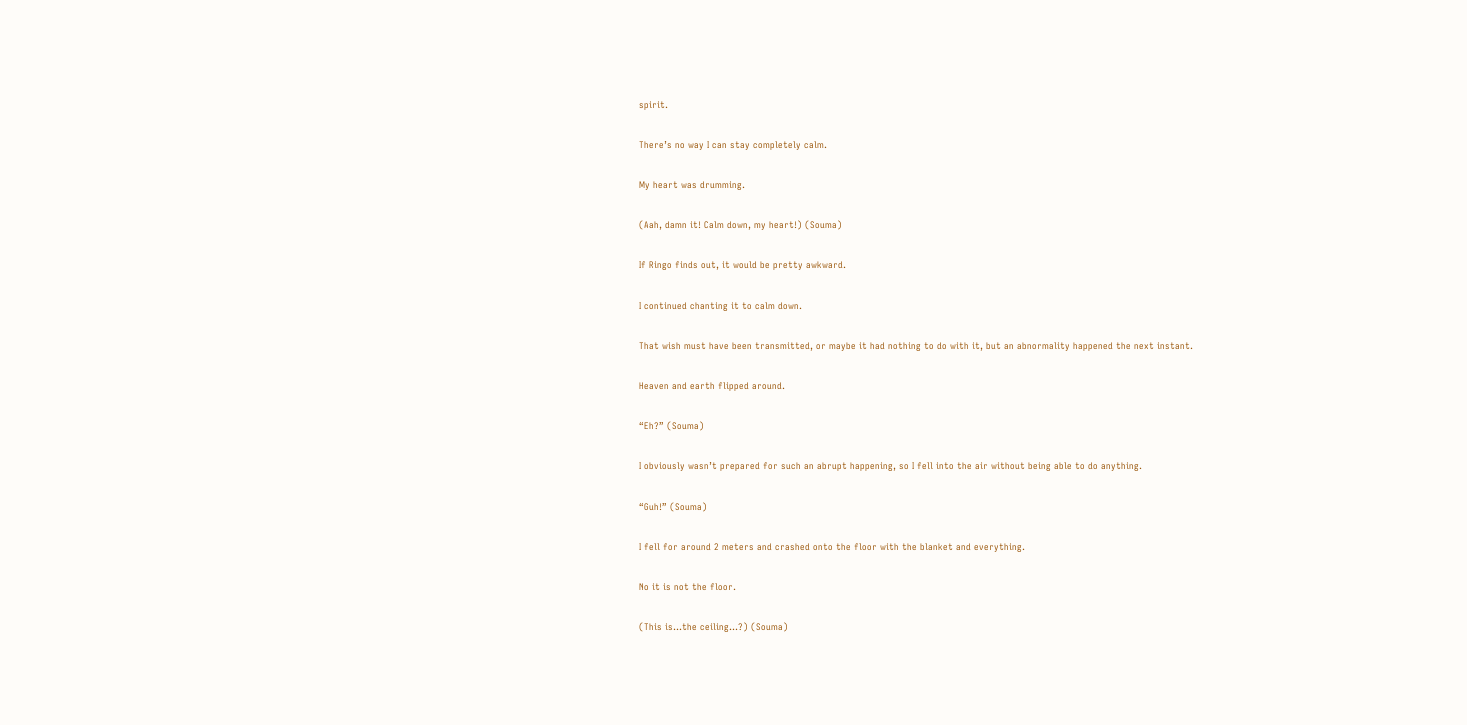spirit.

There’s no way I can stay completely calm.

My heart was drumming.

(Aah, damn it! Calm down, my heart!) (Souma)

If Ringo finds out, it would be pretty awkward.

I continued chanting it to calm down.

That wish must have been transmitted, or maybe it had nothing to do with it, but an abnormality happened the next instant.

Heaven and earth flipped around.

“Eh?” (Souma)

I obviously wasn’t prepared for such an abrupt happening, so I fell into the air without being able to do anything.

“Guh!” (Souma)

I fell for around 2 meters and crashed onto the floor with the blanket and everything.

No it is not the floor.

(This is…the ceiling…?) (Souma)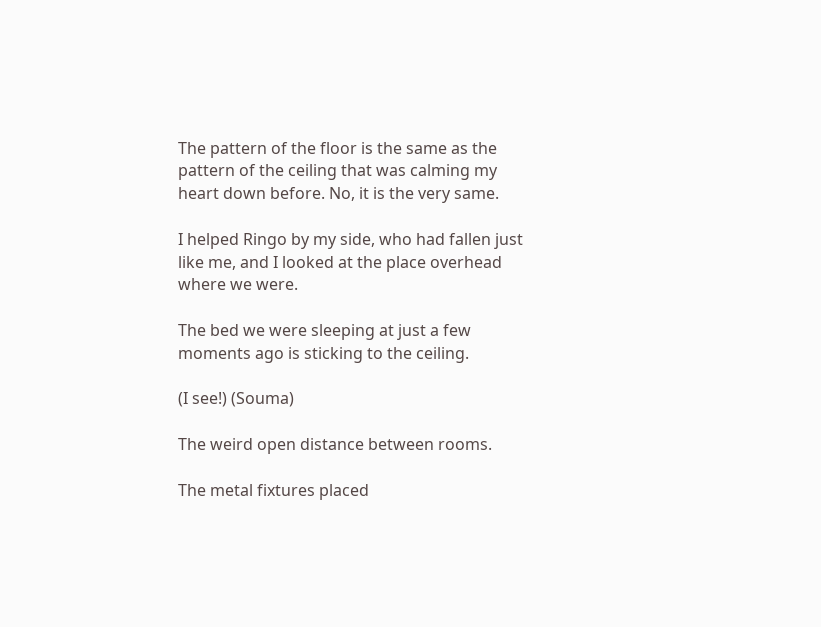The pattern of the floor is the same as the pattern of the ceiling that was calming my heart down before. No, it is the very same.

I helped Ringo by my side, who had fallen just like me, and I looked at the place overhead where we were.

The bed we were sleeping at just a few moments ago is sticking to the ceiling.

(I see!) (Souma)

The weird open distance between rooms.

The metal fixtures placed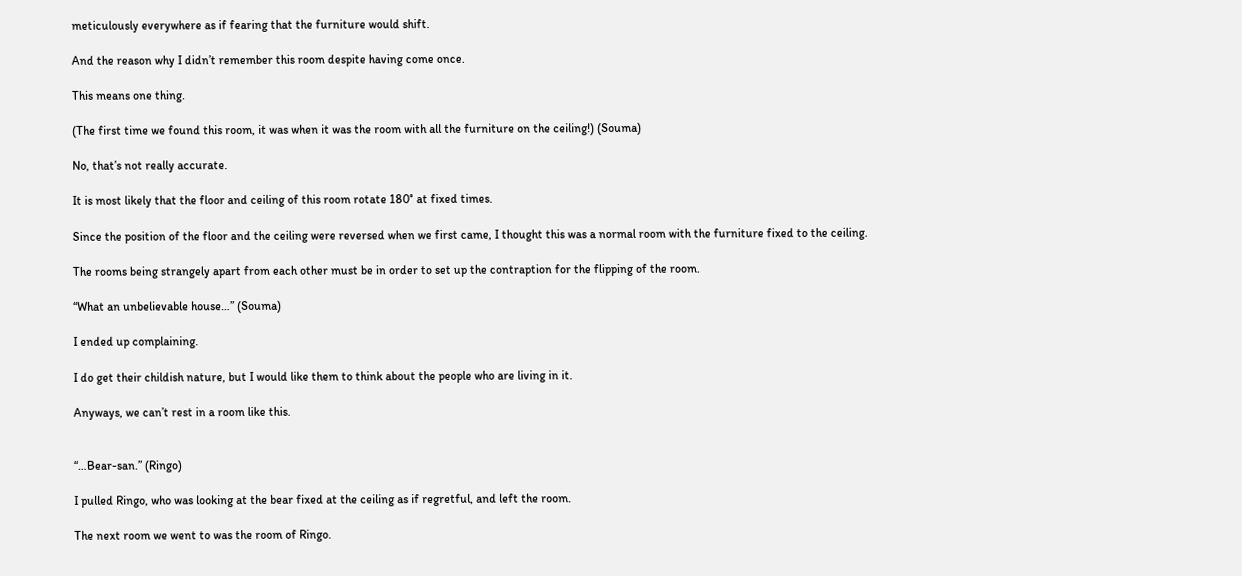meticulously everywhere as if fearing that the furniture would shift.

And the reason why I didn’t remember this room despite having come once.

This means one thing.

(The first time we found this room, it was when it was the room with all the furniture on the ceiling!) (Souma)

No, that’s not really accurate.

It is most likely that the floor and ceiling of this room rotate 180° at fixed times.

Since the position of the floor and the ceiling were reversed when we first came, I thought this was a normal room with the furniture fixed to the ceiling.

The rooms being strangely apart from each other must be in order to set up the contraption for the flipping of the room.

“What an unbelievable house…” (Souma)

I ended up complaining.

I do get their childish nature, but I would like them to think about the people who are living in it.

Anyways, we can’t rest in a room like this.


“…Bear-san.” (Ringo)

I pulled Ringo, who was looking at the bear fixed at the ceiling as if regretful, and left the room.

The next room we went to was the room of Ringo.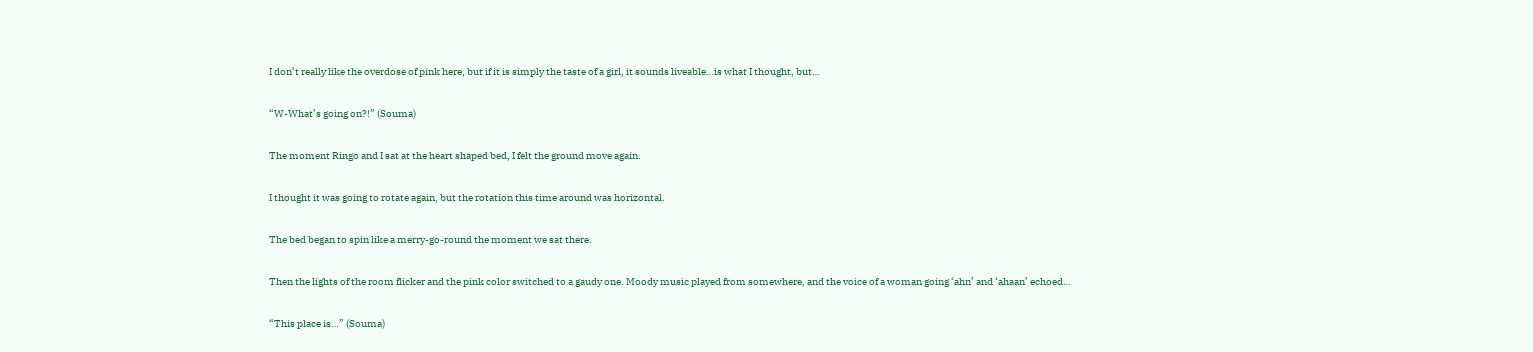I don’t really like the overdose of pink here, but if it is simply the taste of a girl, it sounds liveable…is what I thought, but…

“W-What’s going on?!” (Souma)

The moment Ringo and I sat at the heart shaped bed, I felt the ground move again.

I thought it was going to rotate again, but the rotation this time around was horizontal.

The bed began to spin like a merry-go-round the moment we sat there.

Then the lights of the room flicker and the pink color switched to a gaudy one. Moody music played from somewhere, and the voice of a woman going ‘ahn’ and ‘ahaan’ echoed…

“This place is…” (Souma)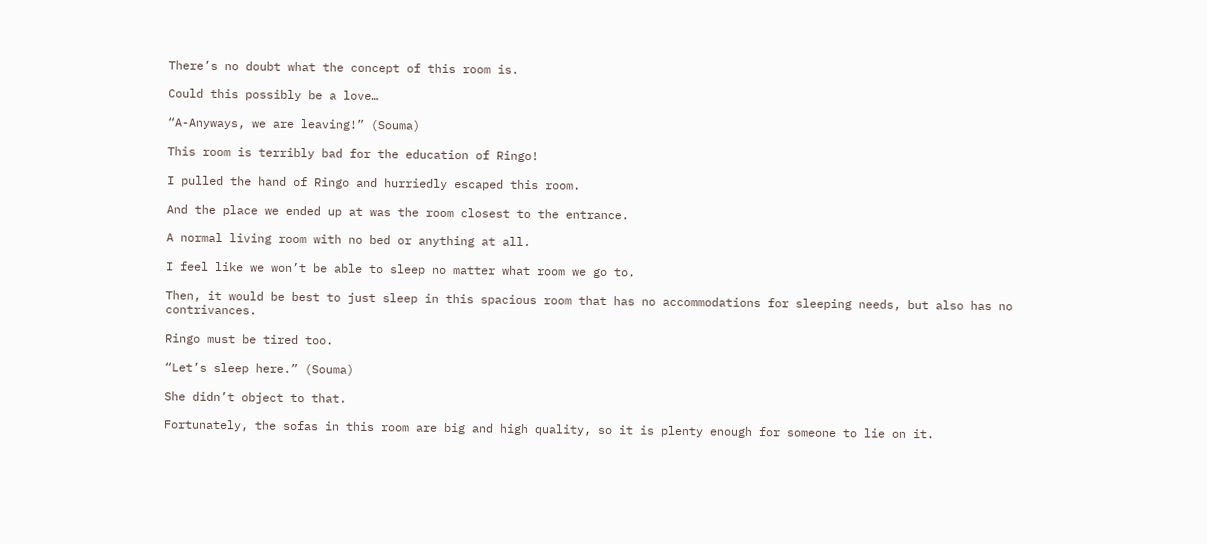There’s no doubt what the concept of this room is.

Could this possibly be a love…

“A-Anyways, we are leaving!” (Souma)

This room is terribly bad for the education of Ringo!

I pulled the hand of Ringo and hurriedly escaped this room.

And the place we ended up at was the room closest to the entrance.

A normal living room with no bed or anything at all.

I feel like we won’t be able to sleep no matter what room we go to.

Then, it would be best to just sleep in this spacious room that has no accommodations for sleeping needs, but also has no contrivances.

Ringo must be tired too.

“Let’s sleep here.” (Souma)

She didn’t object to that.

Fortunately, the sofas in this room are big and high quality, so it is plenty enough for someone to lie on it.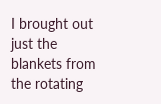I brought out just the blankets from the rotating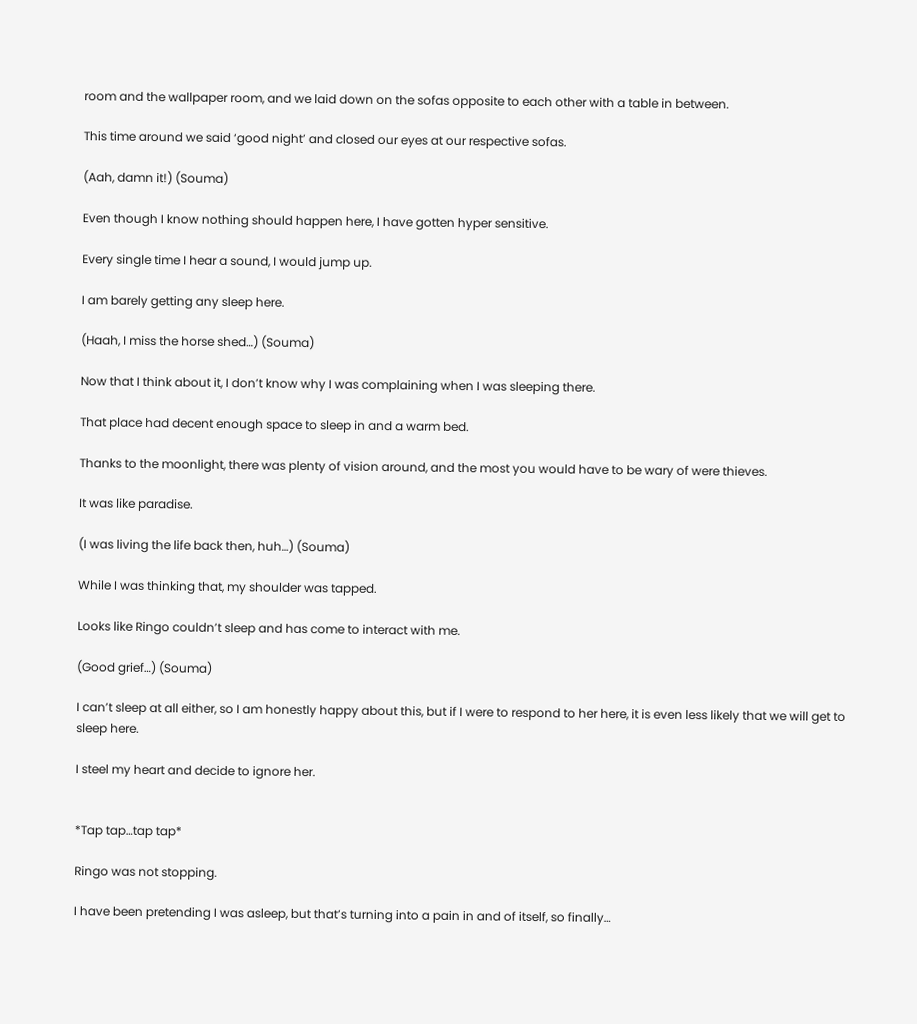room and the wallpaper room, and we laid down on the sofas opposite to each other with a table in between.

This time around we said ‘good night’ and closed our eyes at our respective sofas.

(Aah, damn it!) (Souma)

Even though I know nothing should happen here, I have gotten hyper sensitive.

Every single time I hear a sound, I would jump up.

I am barely getting any sleep here.

(Haah, I miss the horse shed…) (Souma)

Now that I think about it, I don’t know why I was complaining when I was sleeping there.

That place had decent enough space to sleep in and a warm bed.

Thanks to the moonlight, there was plenty of vision around, and the most you would have to be wary of were thieves.

It was like paradise.

(I was living the life back then, huh…) (Souma)

While I was thinking that, my shoulder was tapped.

Looks like Ringo couldn’t sleep and has come to interact with me.

(Good grief…) (Souma)

I can’t sleep at all either, so I am honestly happy about this, but if I were to respond to her here, it is even less likely that we will get to sleep here.

I steel my heart and decide to ignore her.


*Tap tap…tap tap*

Ringo was not stopping.

I have been pretending I was asleep, but that’s turning into a pain in and of itself, so finally…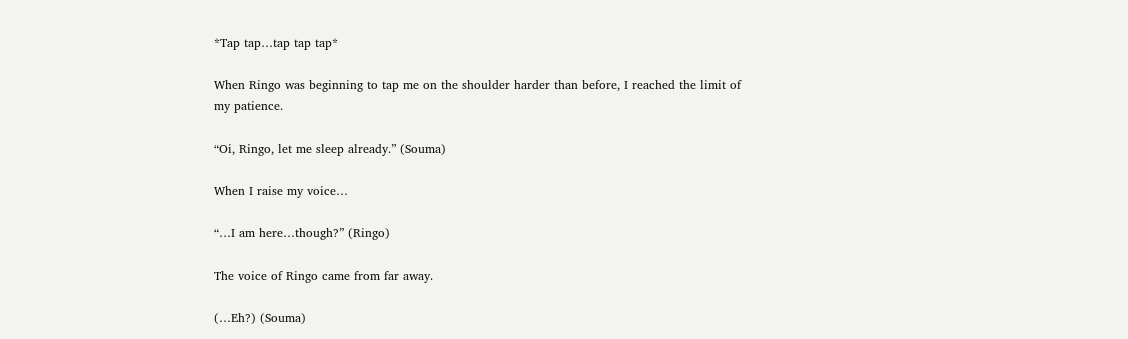*Tap tap…tap tap tap*

When Ringo was beginning to tap me on the shoulder harder than before, I reached the limit of my patience.

“Oi, Ringo, let me sleep already.” (Souma)

When I raise my voice…

“…I am here…though?” (Ringo)

The voice of Ringo came from far away.

(…Eh?) (Souma)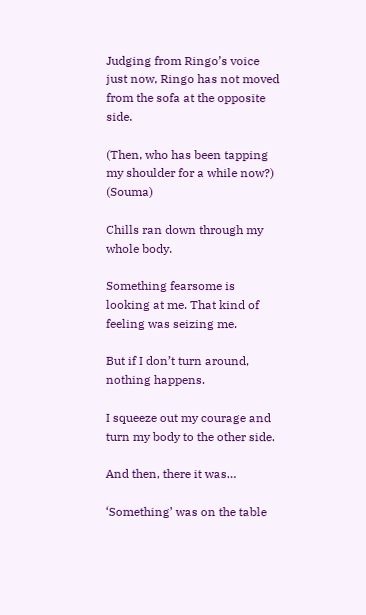Judging from Ringo’s voice just now, Ringo has not moved from the sofa at the opposite side.

(Then, who has been tapping my shoulder for a while now?) (Souma)

Chills ran down through my whole body.

Something fearsome is looking at me. That kind of feeling was seizing me.

But if I don’t turn around, nothing happens.

I squeeze out my courage and turn my body to the other side.

And then, there it was…

‘Something’ was on the table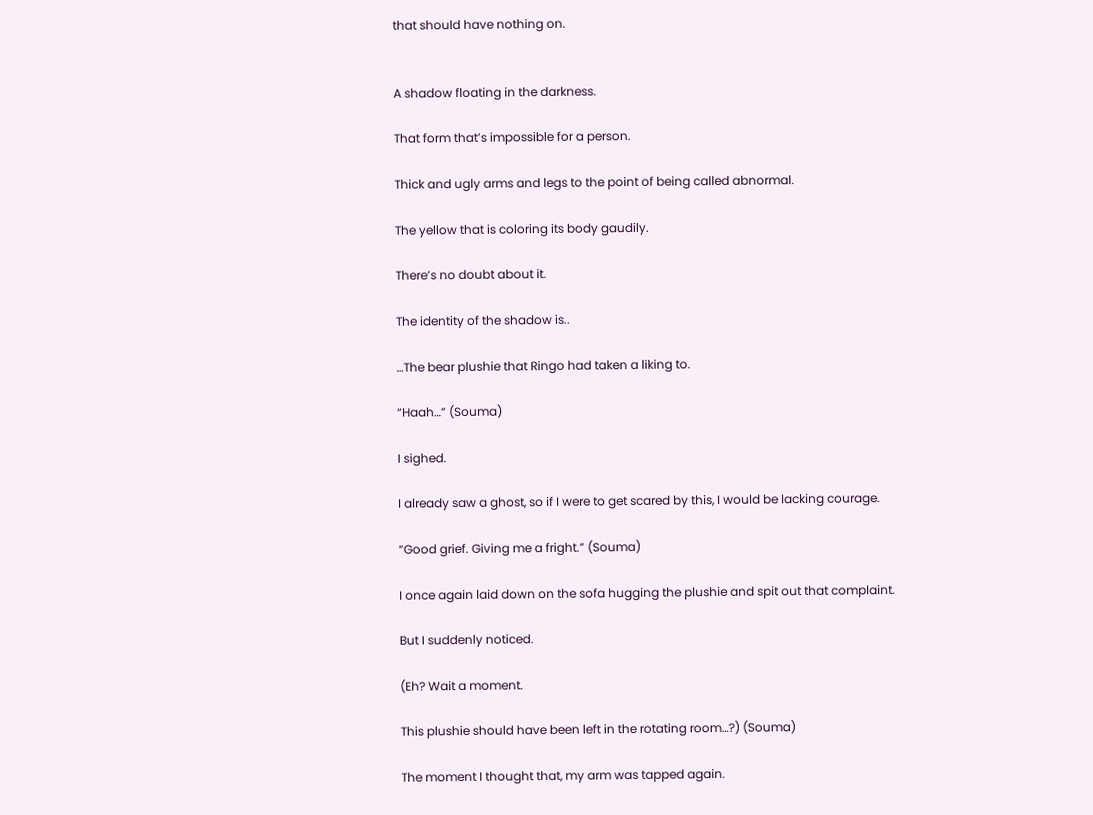that should have nothing on.


A shadow floating in the darkness.

That form that’s impossible for a person.

Thick and ugly arms and legs to the point of being called abnormal.

The yellow that is coloring its body gaudily.

There’s no doubt about it.

The identity of the shadow is..

…The bear plushie that Ringo had taken a liking to.

“Haah…” (Souma)

I sighed.

I already saw a ghost, so if I were to get scared by this, I would be lacking courage.

“Good grief. Giving me a fright.” (Souma)

I once again laid down on the sofa hugging the plushie and spit out that complaint.

But I suddenly noticed.

(Eh? Wait a moment.

This plushie should have been left in the rotating room…?) (Souma)

The moment I thought that, my arm was tapped again.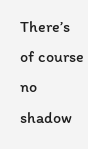There’s of course no shadow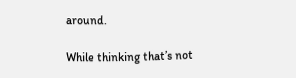around.

While thinking that’s not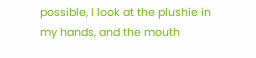possible, I look at the plushie in my hands, and the mouth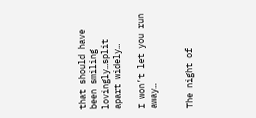that should have been smiling lovingly…split apart widely…

I won’t let you run away…


The night of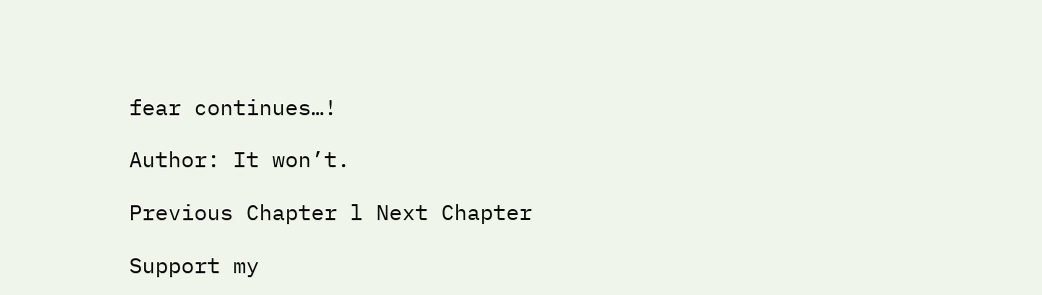fear continues…!

Author: It won’t.

Previous Chapter l Next Chapter

Support my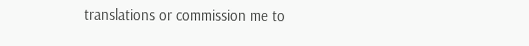translations or commission me to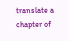translate a chapter of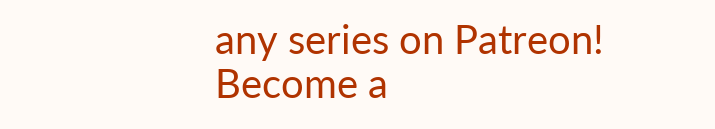any series on Patreon!
Become a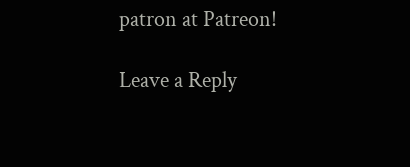patron at Patreon!

Leave a Reply